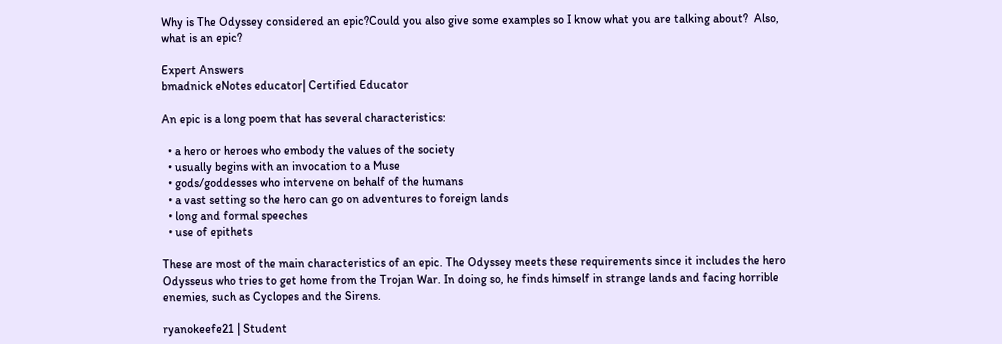Why is The Odyssey considered an epic?Could you also give some examples so I know what you are talking about?  Also, what is an epic?

Expert Answers
bmadnick eNotes educator| Certified Educator

An epic is a long poem that has several characteristics:

  • a hero or heroes who embody the values of the society
  • usually begins with an invocation to a Muse
  • gods/goddesses who intervene on behalf of the humans
  • a vast setting so the hero can go on adventures to foreign lands
  • long and formal speeches
  • use of epithets

These are most of the main characteristics of an epic. The Odyssey meets these requirements since it includes the hero Odysseus who tries to get home from the Trojan War. In doing so, he finds himself in strange lands and facing horrible enemies, such as Cyclopes and the Sirens.

ryanokeefe21 | Student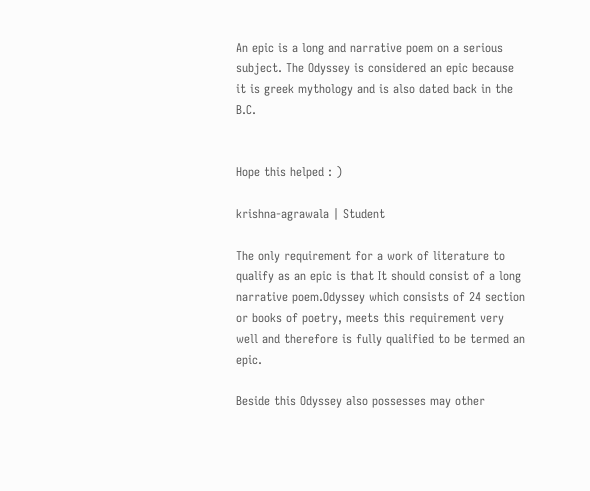An epic is a long and narrative poem on a serious subject. The Odyssey is considered an epic because it is greek mythology and is also dated back in the B.C.


Hope this helped : )

krishna-agrawala | Student

The only requirement for a work of literature to qualify as an epic is that It should consist of a long narrative poem.Odyssey which consists of 24 section or books of poetry, meets this requirement very well and therefore is fully qualified to be termed an epic.

Beside this Odyssey also possesses may other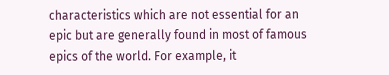characteristics which are not essential for an epic but are generally found in most of famous epics of the world. For example, it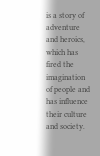is a story of adventure and heroics, which has fired the imagination of people and has influence their culture and society.